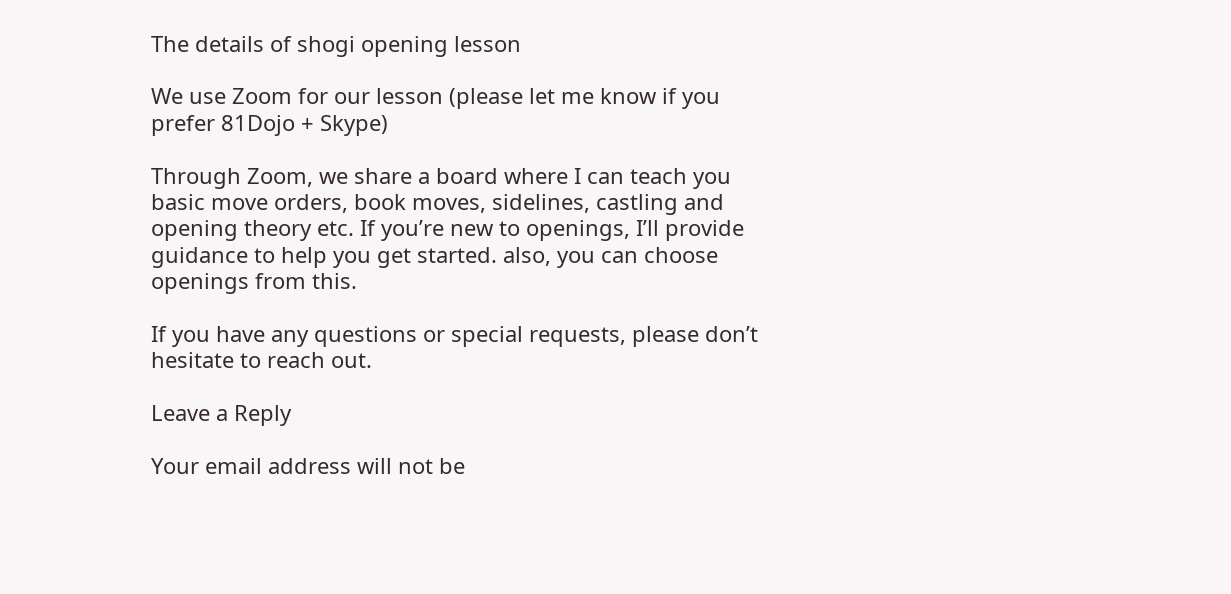The details of shogi opening lesson

We use Zoom for our lesson (please let me know if you prefer 81Dojo + Skype)

Through Zoom, we share a board where I can teach you basic move orders, book moves, sidelines, castling and opening theory etc. If you’re new to openings, I’ll provide guidance to help you get started. also, you can choose openings from this.

If you have any questions or special requests, please don’t hesitate to reach out.

Leave a Reply

Your email address will not be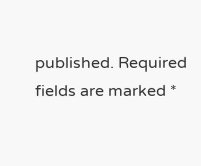published. Required fields are marked *